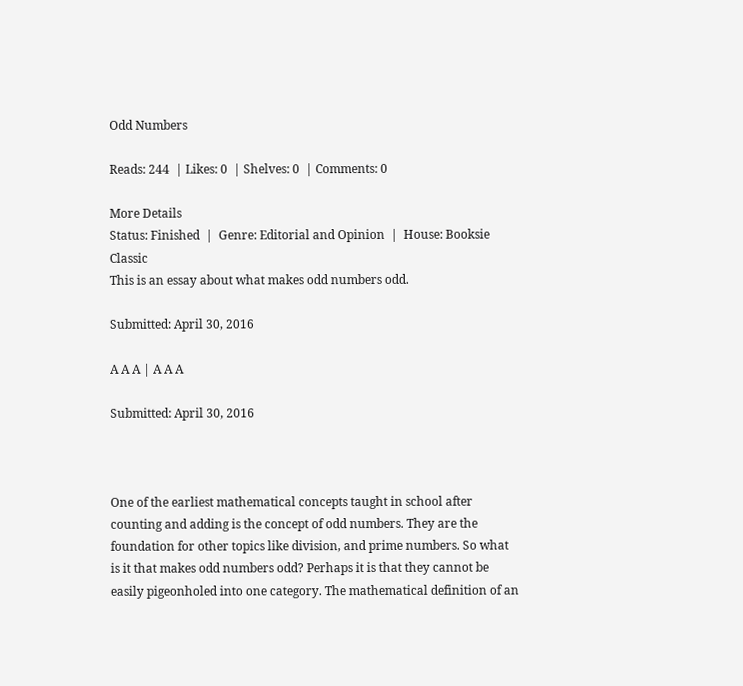Odd Numbers

Reads: 244  | Likes: 0  | Shelves: 0  | Comments: 0

More Details
Status: Finished  |  Genre: Editorial and Opinion  |  House: Booksie Classic
This is an essay about what makes odd numbers odd.

Submitted: April 30, 2016

A A A | A A A

Submitted: April 30, 2016



One of the earliest mathematical concepts taught in school after counting and adding is the concept of odd numbers. They are the foundation for other topics like division, and prime numbers. So what is it that makes odd numbers odd? Perhaps it is that they cannot be easily pigeonholed into one category. The mathematical definition of an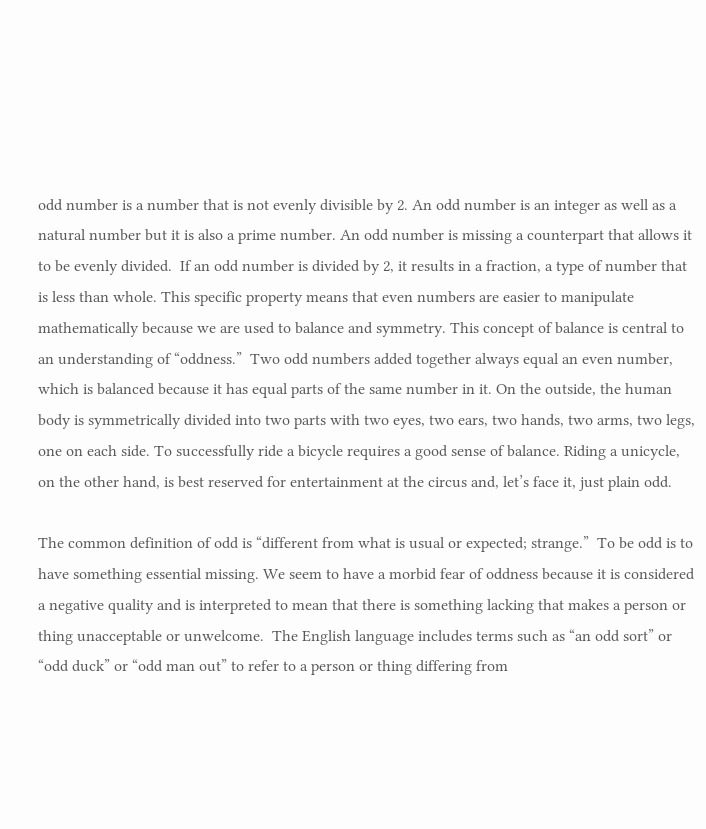odd number is a number that is not evenly divisible by 2. An odd number is an integer as well as a natural number but it is also a prime number. An odd number is missing a counterpart that allows it to be evenly divided.  If an odd number is divided by 2, it results in a fraction, a type of number that is less than whole. This specific property means that even numbers are easier to manipulate mathematically because we are used to balance and symmetry. This concept of balance is central to an understanding of “oddness.”  Two odd numbers added together always equal an even number, which is balanced because it has equal parts of the same number in it. On the outside, the human body is symmetrically divided into two parts with two eyes, two ears, two hands, two arms, two legs, one on each side. To successfully ride a bicycle requires a good sense of balance. Riding a unicycle, on the other hand, is best reserved for entertainment at the circus and, let’s face it, just plain odd.

The common definition of odd is “different from what is usual or expected; strange.”  To be odd is to have something essential missing. We seem to have a morbid fear of oddness because it is considered a negative quality and is interpreted to mean that there is something lacking that makes a person or thing unacceptable or unwelcome.  The English language includes terms such as “an odd sort” or “odd duck” or “odd man out” to refer to a person or thing differing from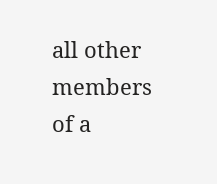all other members of a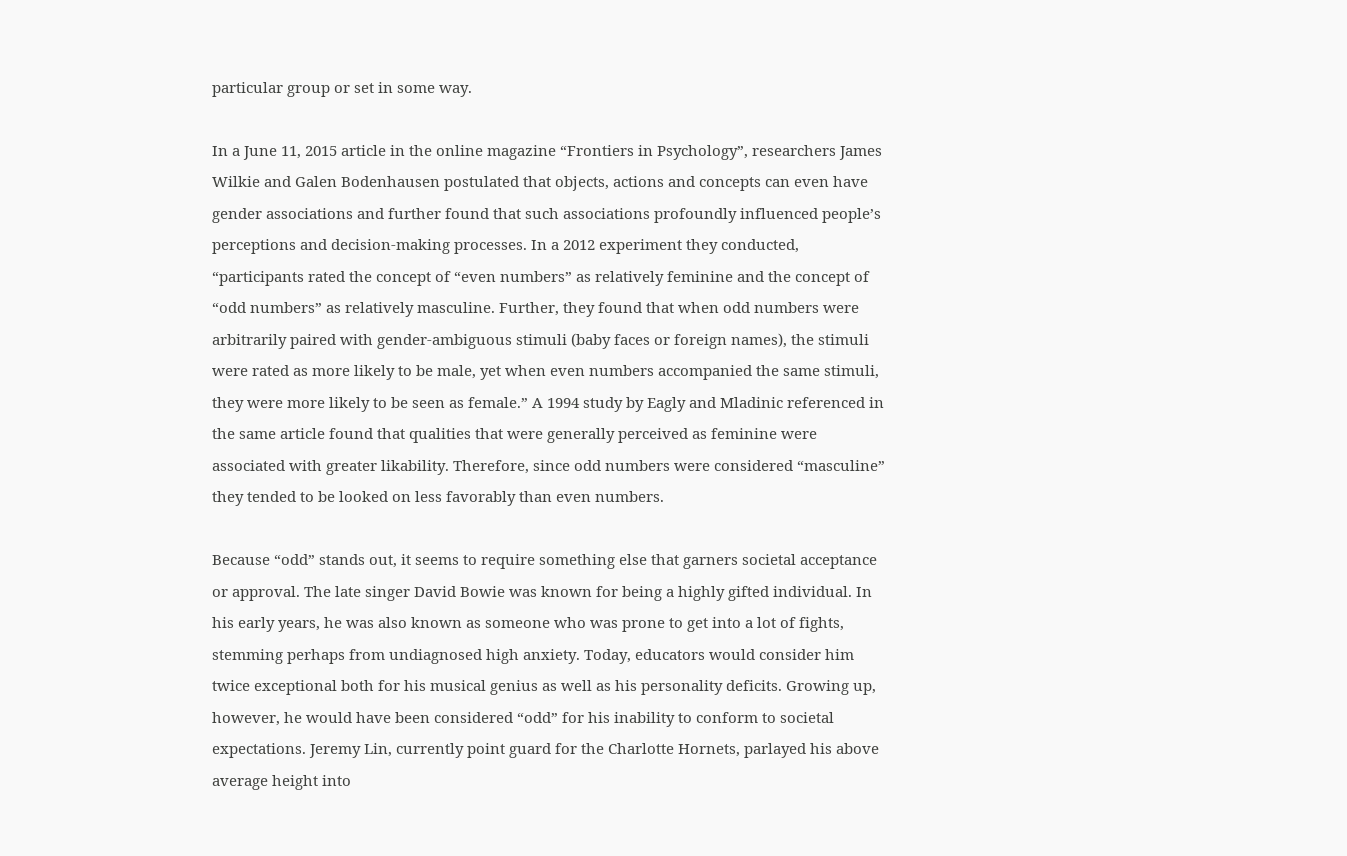particular group or set in some way.

In a June 11, 2015 article in the online magazine “Frontiers in Psychology”, researchers James Wilkie and Galen Bodenhausen postulated that objects, actions and concepts can even have gender associations and further found that such associations profoundly influenced people’s perceptions and decision-making processes. In a 2012 experiment they conducted, “participants rated the concept of “even numbers” as relatively feminine and the concept of “odd numbers” as relatively masculine. Further, they found that when odd numbers were arbitrarily paired with gender-ambiguous stimuli (baby faces or foreign names), the stimuli were rated as more likely to be male, yet when even numbers accompanied the same stimuli, they were more likely to be seen as female.” A 1994 study by Eagly and Mladinic referenced in the same article found that qualities that were generally perceived as feminine were associated with greater likability. Therefore, since odd numbers were considered “masculine” they tended to be looked on less favorably than even numbers.

Because “odd” stands out, it seems to require something else that garners societal acceptance or approval. The late singer David Bowie was known for being a highly gifted individual. In his early years, he was also known as someone who was prone to get into a lot of fights, stemming perhaps from undiagnosed high anxiety. Today, educators would consider him twice exceptional both for his musical genius as well as his personality deficits. Growing up, however, he would have been considered “odd” for his inability to conform to societal expectations. Jeremy Lin, currently point guard for the Charlotte Hornets, parlayed his above average height into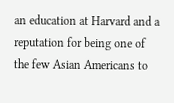an education at Harvard and a reputation for being one of the few Asian Americans to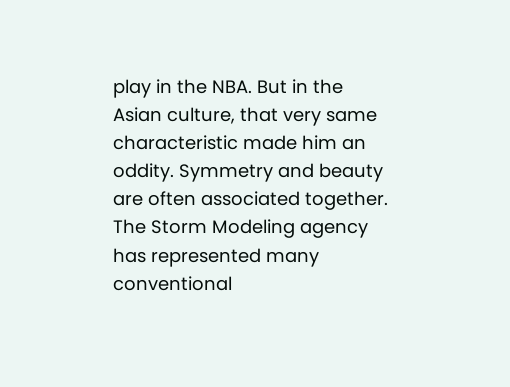play in the NBA. But in the Asian culture, that very same characteristic made him an oddity. Symmetry and beauty are often associated together. The Storm Modeling agency has represented many conventional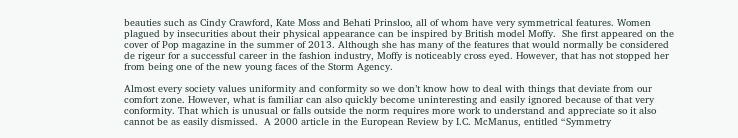beauties such as Cindy Crawford, Kate Moss and Behati Prinsloo, all of whom have very symmetrical features. Women plagued by insecurities about their physical appearance can be inspired by British model Moffy.  She first appeared on the cover of Pop magazine in the summer of 2013. Although she has many of the features that would normally be considered de rigeur for a successful career in the fashion industry, Moffy is noticeably cross eyed. However, that has not stopped her from being one of the new young faces of the Storm Agency.

Almost every society values uniformity and conformity so we don’t know how to deal with things that deviate from our comfort zone. However, what is familiar can also quickly become uninteresting and easily ignored because of that very conformity. That which is unusual or falls outside the norm requires more work to understand and appreciate so it also cannot be as easily dismissed.  A 2000 article in the European Review by I.C. McManus, entitled “Symmetry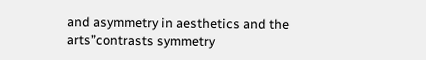and asymmetry in aesthetics and the arts”contrasts symmetry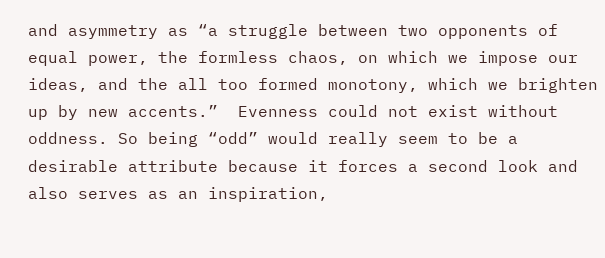and asymmetry as “a struggle between two opponents of equal power, the formless chaos, on which we impose our ideas, and the all too formed monotony, which we brighten up by new accents.”  Evenness could not exist without oddness. So being “odd” would really seem to be a desirable attribute because it forces a second look and also serves as an inspiration,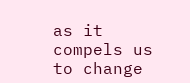as it compels us to change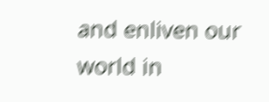and enliven our world in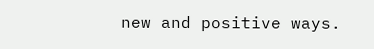new and positive ways.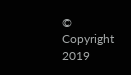© Copyright 2019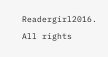Readergirl2016. All rights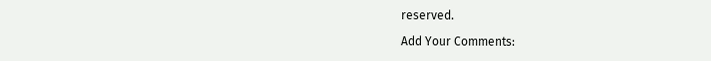reserved.

Add Your Comments: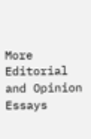More Editorial and Opinion Essays